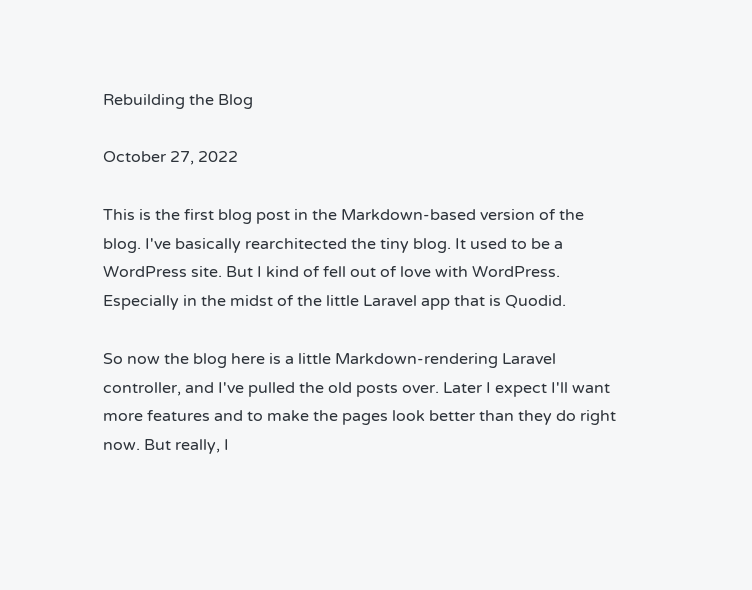Rebuilding the Blog

October 27, 2022

This is the first blog post in the Markdown-based version of the blog. I've basically rearchitected the tiny blog. It used to be a WordPress site. But I kind of fell out of love with WordPress. Especially in the midst of the little Laravel app that is Quodid.

So now the blog here is a little Markdown-rendering Laravel controller, and I've pulled the old posts over. Later I expect I'll want more features and to make the pages look better than they do right now. But really, I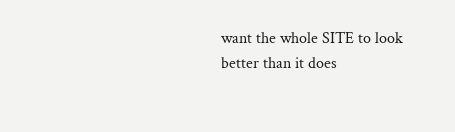want the whole SITE to look better than it does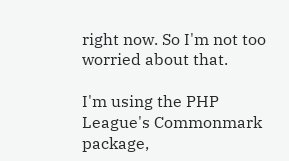right now. So I'm not too worried about that.

I'm using the PHP League's Commonmark package,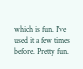which is fun. I've used it a few times before. Pretty fun.